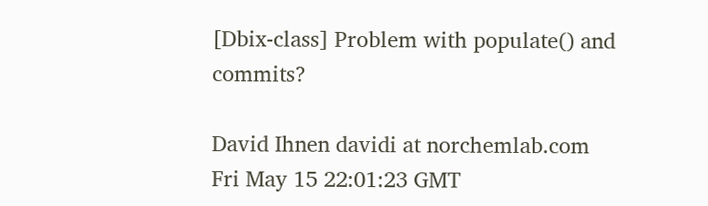[Dbix-class] Problem with populate() and commits?

David Ihnen davidi at norchemlab.com
Fri May 15 22:01:23 GMT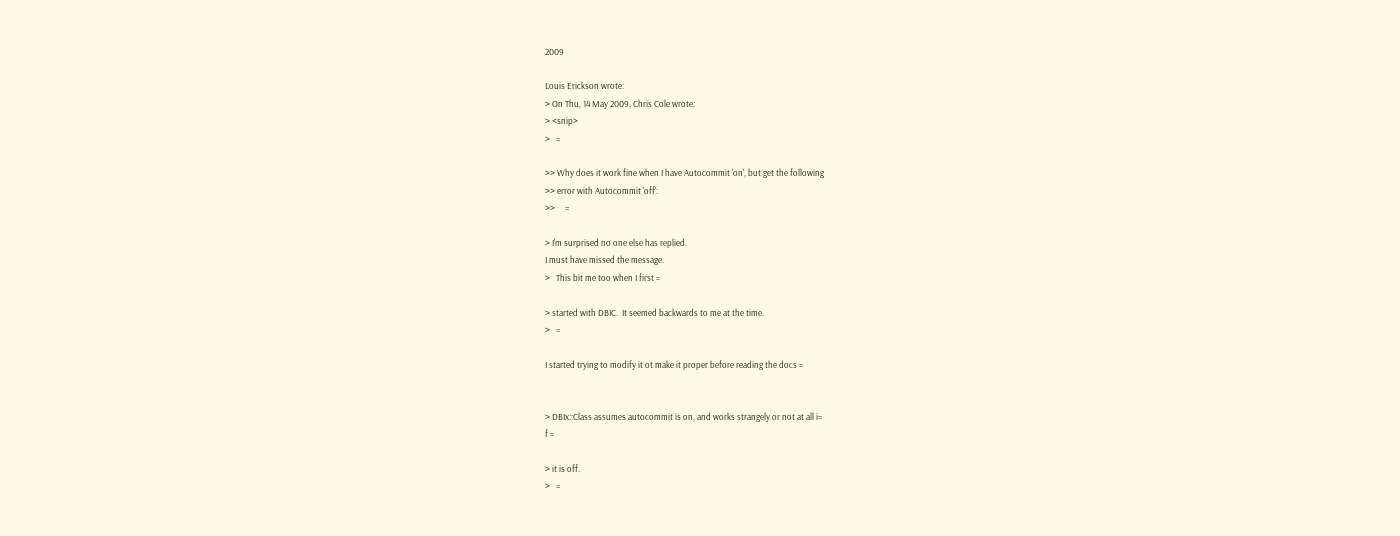2009

Louis Erickson wrote:
> On Thu, 14 May 2009, Chris Cole wrote:
> <snip>
>   =

>> Why does it work fine when I have Autocommit 'on', but get the following
>> error with Autocommit 'off':
>>     =

> I'm surprised no one else has replied.
I must have missed the message.
>   This bit me too when I first =

> started with DBIC.  It seemed backwards to me at the time.
>   =

I started trying to modify it ot make it proper before reading the docs =


> DBIx::Class assumes autocommit is on, and works strangely or not at all i=
f =

> it is off.
>   =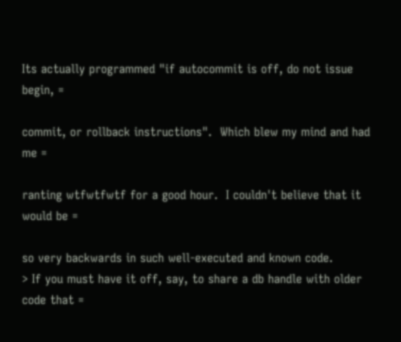Its actually programmed "if autocommit is off, do not issue begin, =

commit, or rollback instructions".  Which blew my mind and had me =

ranting wtfwtfwtf for a good hour.  I couldn't believe that it would be =

so very backwards in such well-executed and known code.
> If you must have it off, say, to share a db handle with older code that =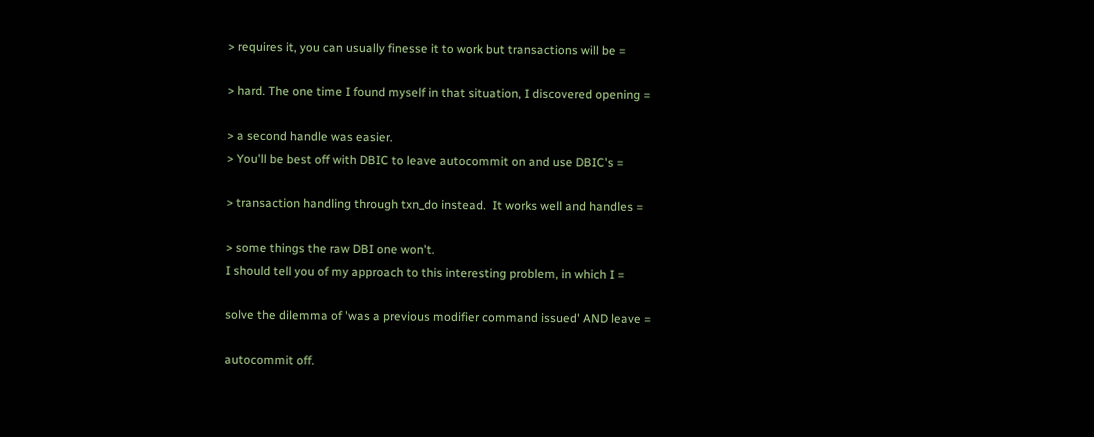> requires it, you can usually finesse it to work but transactions will be =

> hard. The one time I found myself in that situation, I discovered opening =

> a second handle was easier.
> You'll be best off with DBIC to leave autocommit on and use DBIC's =

> transaction handling through txn_do instead.  It works well and handles =

> some things the raw DBI one won't.
I should tell you of my approach to this interesting problem, in which I =

solve the dilemma of 'was a previous modifier command issued' AND leave =

autocommit off.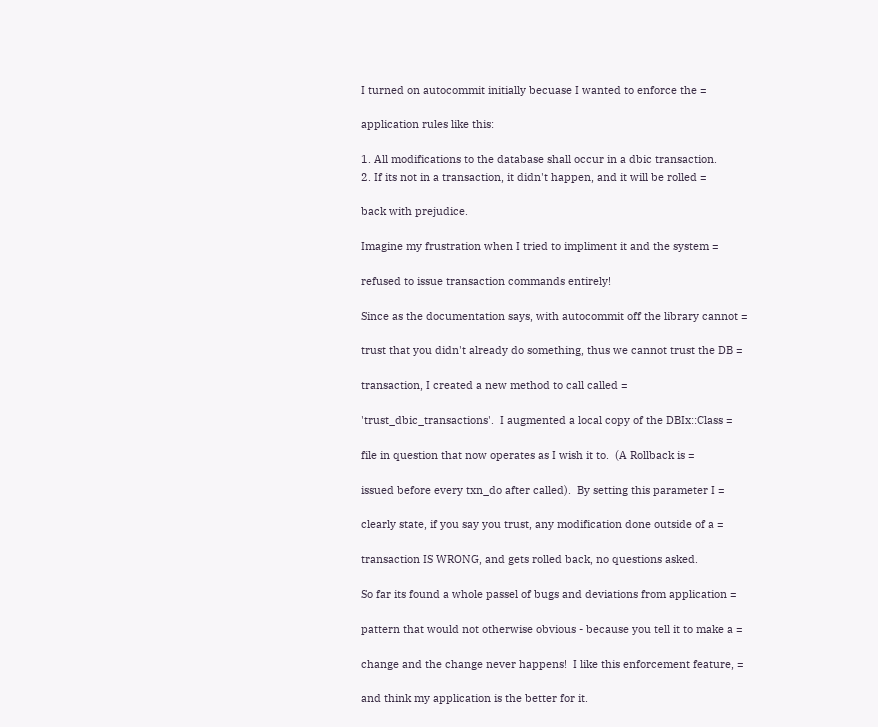I turned on autocommit initially becuase I wanted to enforce the =

application rules like this:

1. All modifications to the database shall occur in a dbic transaction.
2. If its not in a transaction, it didn't happen, and it will be rolled =

back with prejudice.

Imagine my frustration when I tried to impliment it and the system =

refused to issue transaction commands entirely!

Since as the documentation says, with autocommit off the library cannot =

trust that you didn't already do something, thus we cannot trust the DB =

transaction, I created a new method to call called =

'trust_dbic_transactions'.  I augmented a local copy of the DBIx::Class =

file in question that now operates as I wish it to.  (A Rollback is =

issued before every txn_do after called).  By setting this parameter I =

clearly state, if you say you trust, any modification done outside of a =

transaction IS WRONG, and gets rolled back, no questions asked.

So far its found a whole passel of bugs and deviations from application =

pattern that would not otherwise obvious - because you tell it to make a =

change and the change never happens!  I like this enforcement feature, =

and think my application is the better for it.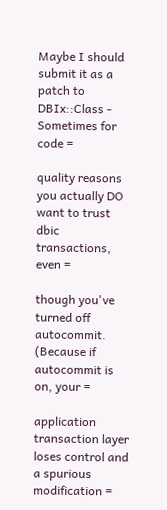Maybe I should submit it as a patch to DBIx::Class - Sometimes for code =

quality reasons you actually DO want to trust dbic transactions, even =

though you've turned off autocommit.  (Because if autocommit is on, your =

application transaction layer loses control and a spurious modification =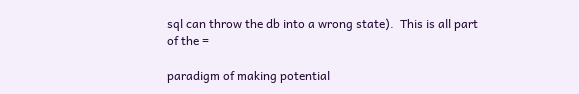sql can throw the db into a wrong state).  This is all part of the =

paradigm of making potential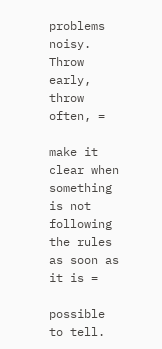problems noisy.  Throw early, throw often, =

make it clear when something is not following the rules as soon as it is =

possible to tell.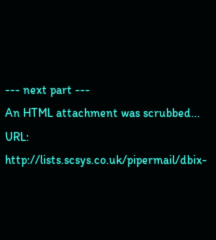--- next part ---
An HTML attachment was scrubbed...
URL: http://lists.scsys.co.uk/pipermail/dbix-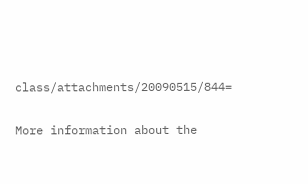class/attachments/20090515/844=

More information about the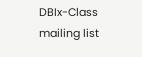DBIx-Class mailing list